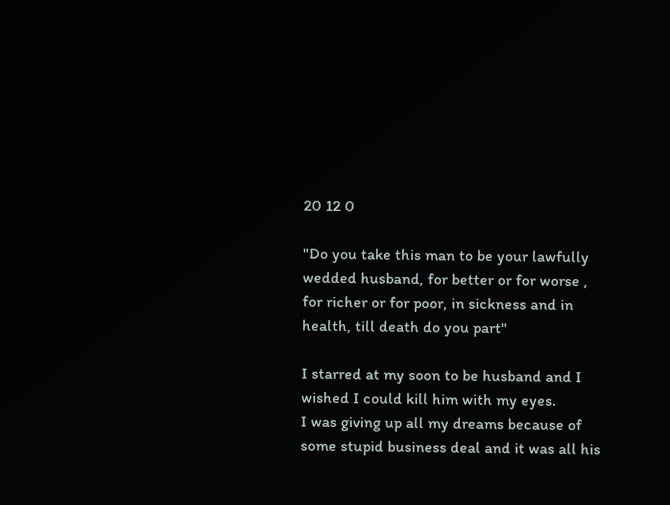20 12 0

"Do you take this man to be your lawfully wedded husband, for better or for worse , for richer or for poor, in sickness and in health, till death do you part"

I starred at my soon to be husband and I wished I could kill him with my eyes.
I was giving up all my dreams because of some stupid business deal and it was all his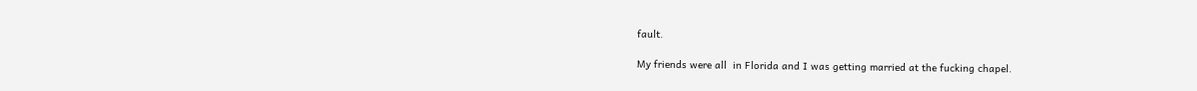fault.

My friends were all  in Florida and I was getting married at the fucking chapel.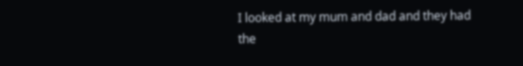I looked at my mum and dad and they had the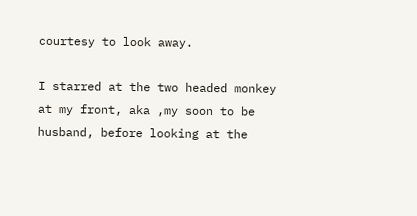courtesy to look away.

I starred at the two headed monkey at my front, aka ,my soon to be husband, before looking at the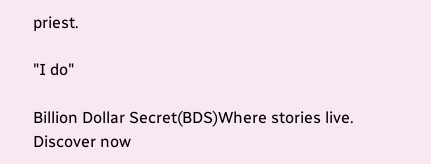priest.

"I do"

Billion Dollar Secret(BDS)Where stories live. Discover now